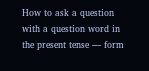How to ask a question with a question word in the present tense — form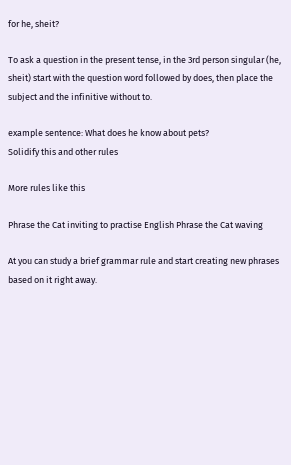for he, sheit?

To ask a question in the present tense, in the 3rd person singular (he, sheit) start with the question word followed by does, then place the subject and the infinitive without to.

example sentence: What does he know about pets?
Solidify this and other rules

More rules like this

Phrase the Cat inviting to practise English Phrase the Cat waving

At you can study a brief grammar rule and start creating new phrases based on it right away.